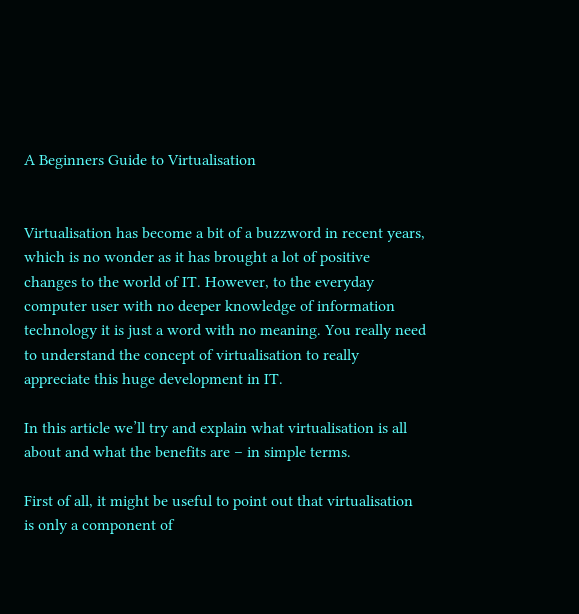A Beginners Guide to Virtualisation


Virtualisation has become a bit of a buzzword in recent years, which is no wonder as it has brought a lot of positive changes to the world of IT. However, to the everyday computer user with no deeper knowledge of information technology it is just a word with no meaning. You really need to understand the concept of virtualisation to really appreciate this huge development in IT.

In this article we’ll try and explain what virtualisation is all about and what the benefits are – in simple terms.

First of all, it might be useful to point out that virtualisation is only a component of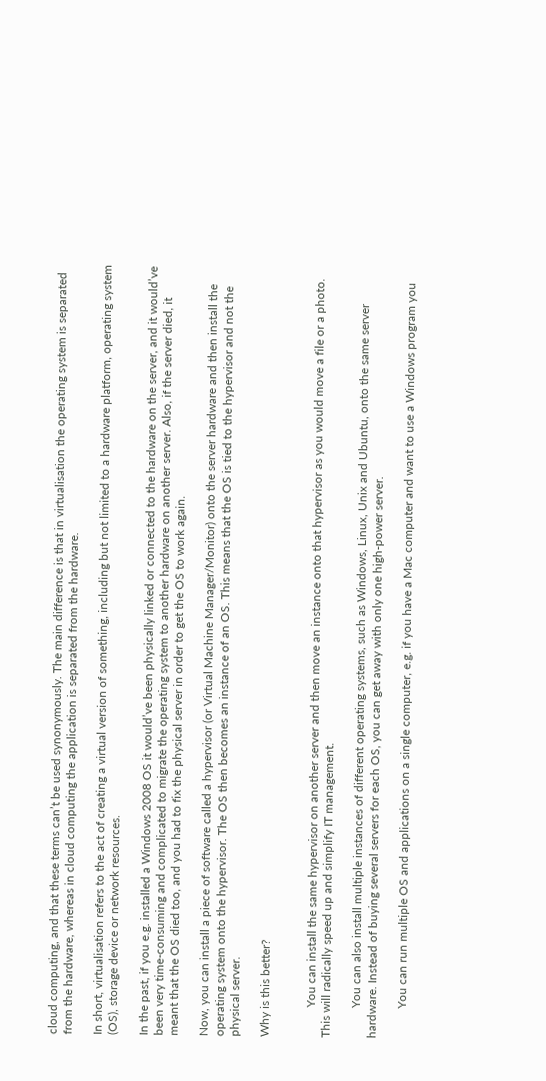cloud computing, and that these terms can’t be used synonymously. The main difference is that in virtualisation the operating system is separated from the hardware, whereas in cloud computing the application is separated from the hardware.

In short, virtualisation refers to the act of creating a virtual version of something, including but not limited to a hardware platform, operating system (OS), storage device or network resources.

In the past, if you e.g. installed a Windows 2008 OS it would’ve been physically linked or connected to the hardware on the server, and it would’ve been very time-consuming and complicated to migrate the operating system to another hardware on another server. Also, if the server died, it meant that the OS died too, and you had to fix the physical server in order to get the OS to work again.

Now, you can install a piece of software called a hypervisor (or Virtual Machine Manager/Monitor) onto the server hardware and then install the operating system onto the hypervisor. The OS then becomes an instance of an OS. This means that the OS is tied to the hypervisor and not the physical server.

Why is this better?


          You can install the same hypervisor on another server and then move an instance onto that hypervisor as you would move a file or a photo. This will radically speed up and simplify IT management.

          You can also install multiple instances of different operating systems, such as Windows, Linux, Unix and Ubuntu, onto the same server hardware. Instead of buying several servers for each OS, you can get away with only one high-power server.

          You can run multiple OS and applications on a single computer, e.g. if you have a Mac computer and want to use a Windows program you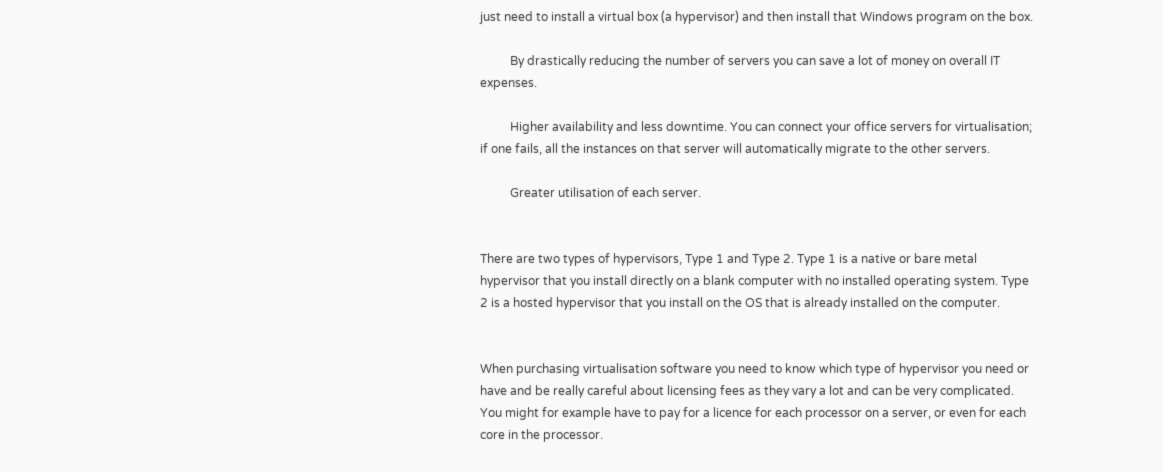just need to install a virtual box (a hypervisor) and then install that Windows program on the box.

          By drastically reducing the number of servers you can save a lot of money on overall IT expenses.

          Higher availability and less downtime. You can connect your office servers for virtualisation; if one fails, all the instances on that server will automatically migrate to the other servers.

          Greater utilisation of each server.


There are two types of hypervisors, Type 1 and Type 2. Type 1 is a native or bare metal hypervisor that you install directly on a blank computer with no installed operating system. Type 2 is a hosted hypervisor that you install on the OS that is already installed on the computer.


When purchasing virtualisation software you need to know which type of hypervisor you need or have and be really careful about licensing fees as they vary a lot and can be very complicated. You might for example have to pay for a licence for each processor on a server, or even for each core in the processor.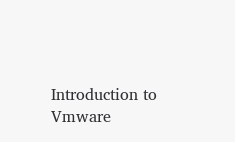Introduction to Vmware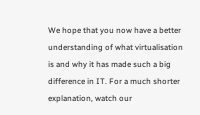We hope that you now have a better understanding of what virtualisation is and why it has made such a big difference in IT. For a much shorter explanation, watch our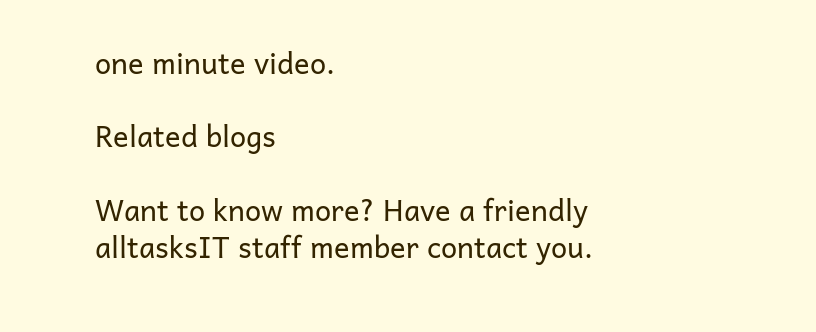one minute video.

Related blogs

Want to know more? Have a friendly alltasksIT staff member contact you.